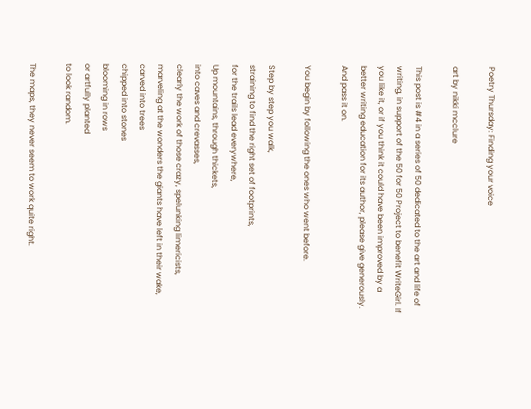Poetry Thursday: Finding your voice

art by nikki mcclure

This post is #4 in a series of 50 dedicated to the art and life of writing, in support of the 50 for 50 Project to benefit WriteGirl. If you like it, or if you think it could have been improved by a better writing education for its author, please give generously. And pass it on.

You begin by following the ones who went before.

Step by step you walk,
straining to find the right set of footprints,
for the trails lead everywhere,
Up mountains, through thickets,
into caves and crevasses,
clearly the work of those crazy, spelunking limericists,
marveling at the wonders the giants have left in their wake,
carved into trees
chipped into stones
blooming in rows
or artfully planted
to look random.

The maps, they never seem to work quite right.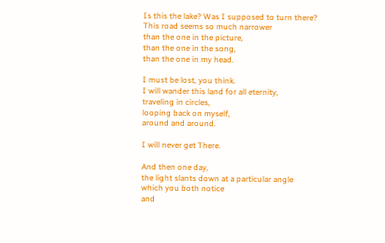Is this the lake? Was I supposed to turn there?
This road seems so much narrower
than the one in the picture,
than the one in the song,
than the one in my head.

I must be lost, you think.
I will wander this land for all eternity,
traveling in circles,
looping back on myself,
around and around.

I will never get There.

And then one day,
the light slants down at a particular angle
which you both notice
and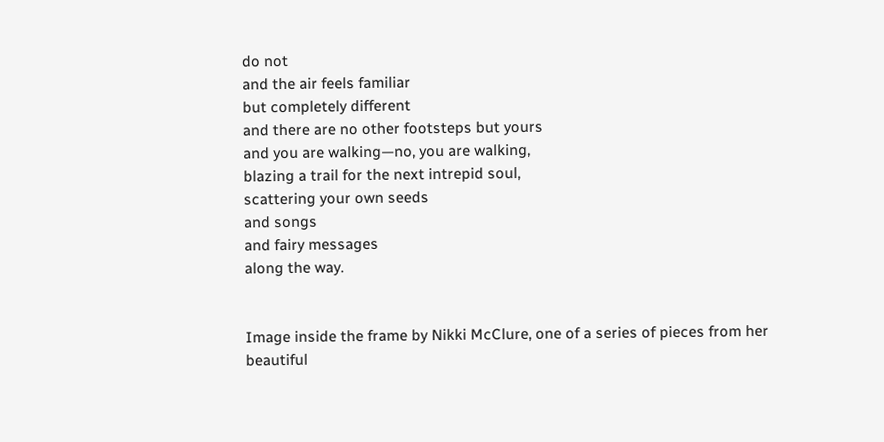do not
and the air feels familiar
but completely different
and there are no other footsteps but yours
and you are walking—no, you are walking,
blazing a trail for the next intrepid soul,
scattering your own seeds
and songs
and fairy messages
along the way.


Image inside the frame by Nikki McClure, one of a series of pieces from her beautiful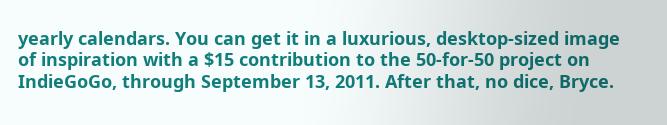yearly calendars. You can get it in a luxurious, desktop-sized image of inspiration with a $15 contribution to the 50-for-50 project on IndieGoGo, through September 13, 2011. After that, no dice, Bryce.